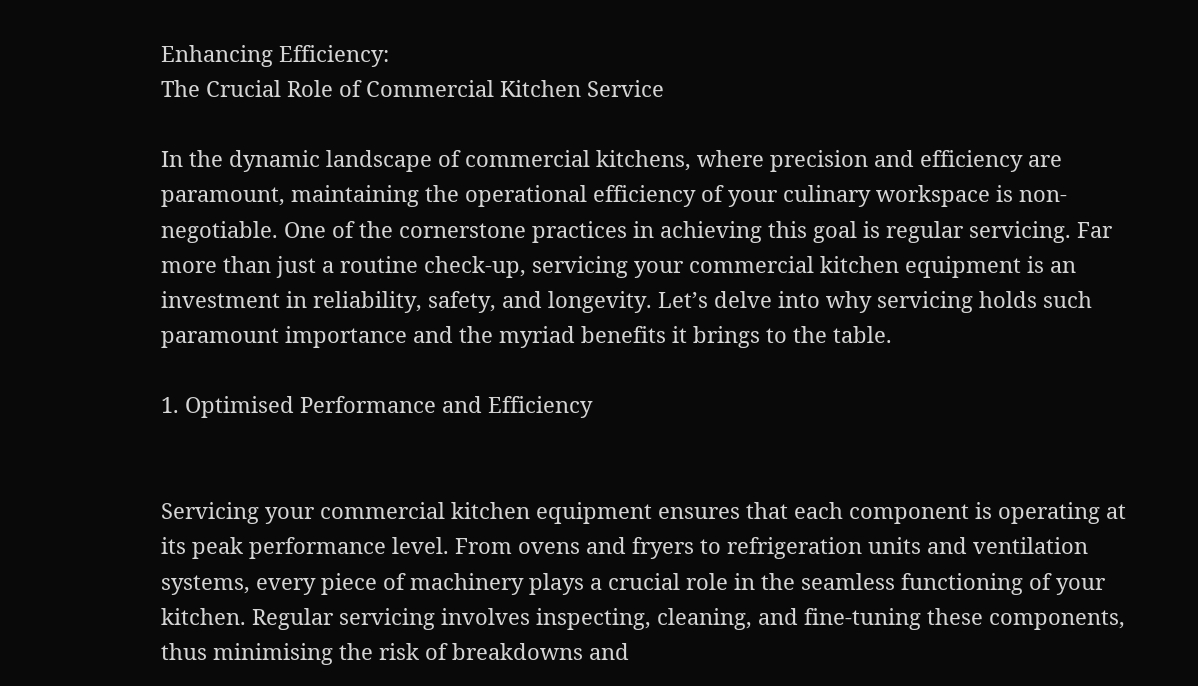Enhancing Efficiency:
The Crucial Role of Commercial Kitchen Service

In the dynamic landscape of commercial kitchens, where precision and efficiency are paramount, maintaining the operational efficiency of your culinary workspace is non-negotiable. One of the cornerstone practices in achieving this goal is regular servicing. Far more than just a routine check-up, servicing your commercial kitchen equipment is an investment in reliability, safety, and longevity. Let’s delve into why servicing holds such paramount importance and the myriad benefits it brings to the table.

1. Optimised Performance and Efficiency


Servicing your commercial kitchen equipment ensures that each component is operating at its peak performance level. From ovens and fryers to refrigeration units and ventilation systems, every piece of machinery plays a crucial role in the seamless functioning of your kitchen. Regular servicing involves inspecting, cleaning, and fine-tuning these components, thus minimising the risk of breakdowns and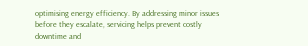optimising energy efficiency. By addressing minor issues before they escalate, servicing helps prevent costly downtime and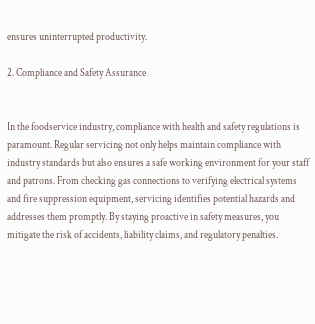ensures uninterrupted productivity.

2. Compliance and Safety Assurance


In the foodservice industry, compliance with health and safety regulations is paramount. Regular servicing not only helps maintain compliance with industry standards but also ensures a safe working environment for your staff and patrons. From checking gas connections to verifying electrical systems and fire suppression equipment, servicing identifies potential hazards and addresses them promptly. By staying proactive in safety measures, you mitigate the risk of accidents, liability claims, and regulatory penalties.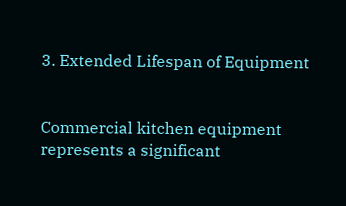3. Extended Lifespan of Equipment


Commercial kitchen equipment represents a significant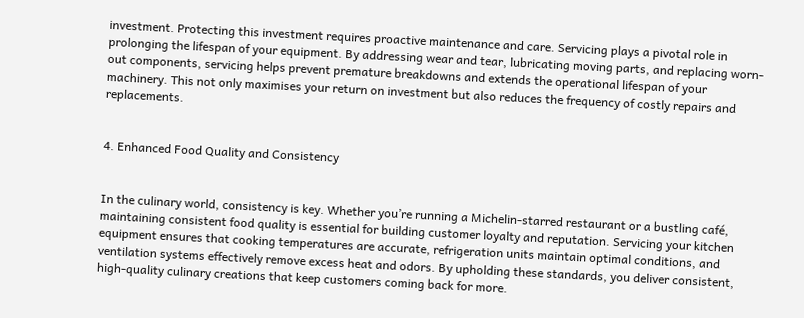investment. Protecting this investment requires proactive maintenance and care. Servicing plays a pivotal role in prolonging the lifespan of your equipment. By addressing wear and tear, lubricating moving parts, and replacing worn-out components, servicing helps prevent premature breakdowns and extends the operational lifespan of your machinery. This not only maximises your return on investment but also reduces the frequency of costly repairs and replacements.


4. Enhanced Food Quality and Consistency


In the culinary world, consistency is key. Whether you’re running a Michelin-starred restaurant or a bustling café, maintaining consistent food quality is essential for building customer loyalty and reputation. Servicing your kitchen equipment ensures that cooking temperatures are accurate, refrigeration units maintain optimal conditions, and ventilation systems effectively remove excess heat and odors. By upholding these standards, you deliver consistent, high-quality culinary creations that keep customers coming back for more.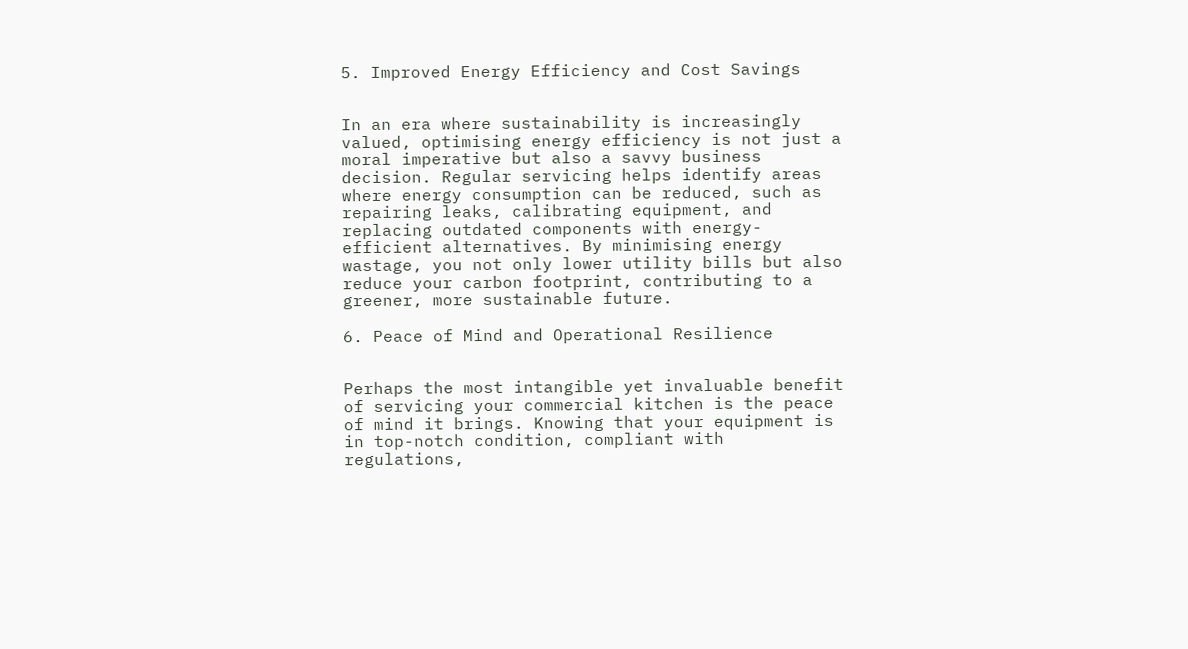5. Improved Energy Efficiency and Cost Savings


In an era where sustainability is increasingly valued, optimising energy efficiency is not just a moral imperative but also a savvy business decision. Regular servicing helps identify areas where energy consumption can be reduced, such as repairing leaks, calibrating equipment, and replacing outdated components with energy-efficient alternatives. By minimising energy wastage, you not only lower utility bills but also reduce your carbon footprint, contributing to a greener, more sustainable future.

6. Peace of Mind and Operational Resilience


Perhaps the most intangible yet invaluable benefit of servicing your commercial kitchen is the peace of mind it brings. Knowing that your equipment is in top-notch condition, compliant with regulations,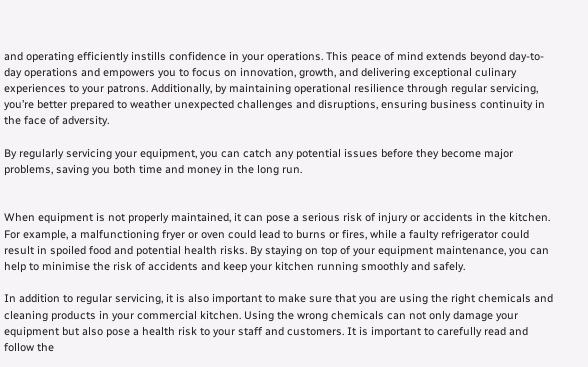and operating efficiently instills confidence in your operations. This peace of mind extends beyond day-to-day operations and empowers you to focus on innovation, growth, and delivering exceptional culinary experiences to your patrons. Additionally, by maintaining operational resilience through regular servicing, you’re better prepared to weather unexpected challenges and disruptions, ensuring business continuity in the face of adversity.

By regularly servicing your equipment, you can catch any potential issues before they become major problems, saving you both time and money in the long run.


When equipment is not properly maintained, it can pose a serious risk of injury or accidents in the kitchen. For example, a malfunctioning fryer or oven could lead to burns or fires, while a faulty refrigerator could result in spoiled food and potential health risks. By staying on top of your equipment maintenance, you can help to minimise the risk of accidents and keep your kitchen running smoothly and safely.

In addition to regular servicing, it is also important to make sure that you are using the right chemicals and cleaning products in your commercial kitchen. Using the wrong chemicals can not only damage your equipment but also pose a health risk to your staff and customers. It is important to carefully read and follow the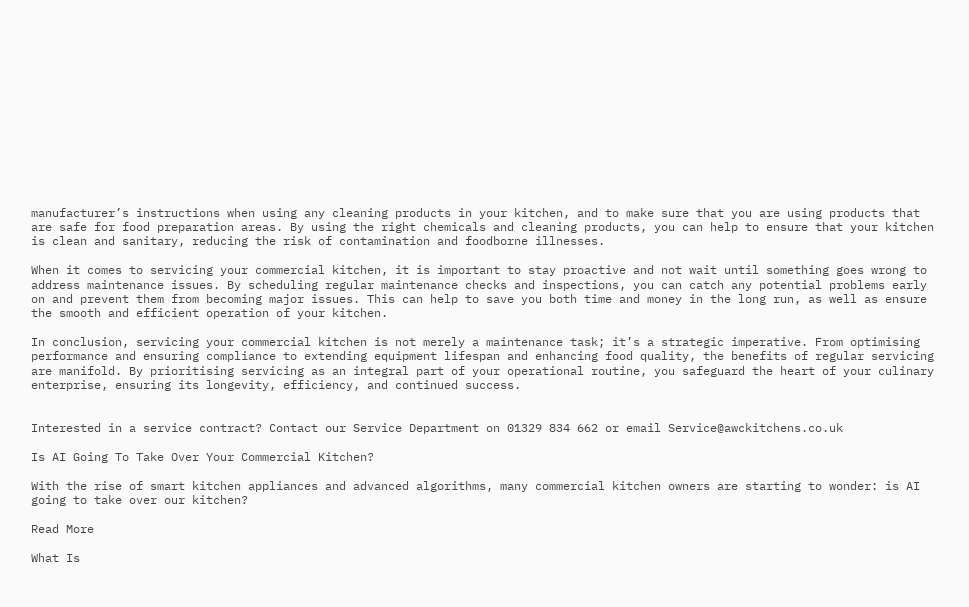manufacturer’s instructions when using any cleaning products in your kitchen, and to make sure that you are using products that are safe for food preparation areas. By using the right chemicals and cleaning products, you can help to ensure that your kitchen is clean and sanitary, reducing the risk of contamination and foodborne illnesses.

When it comes to servicing your commercial kitchen, it is important to stay proactive and not wait until something goes wrong to address maintenance issues. By scheduling regular maintenance checks and inspections, you can catch any potential problems early on and prevent them from becoming major issues. This can help to save you both time and money in the long run, as well as ensure the smooth and efficient operation of your kitchen.

In conclusion, servicing your commercial kitchen is not merely a maintenance task; it’s a strategic imperative. From optimising performance and ensuring compliance to extending equipment lifespan and enhancing food quality, the benefits of regular servicing are manifold. By prioritising servicing as an integral part of your operational routine, you safeguard the heart of your culinary enterprise, ensuring its longevity, efficiency, and continued success.


Interested in a service contract? Contact our Service Department on 01329 834 662 or email Service@awckitchens.co.uk

Is AI Going To Take Over Your Commercial Kitchen?

With the rise of smart kitchen appliances and advanced algorithms, many commercial kitchen owners are starting to wonder: is AI going to take over our kitchen?

Read More

What Is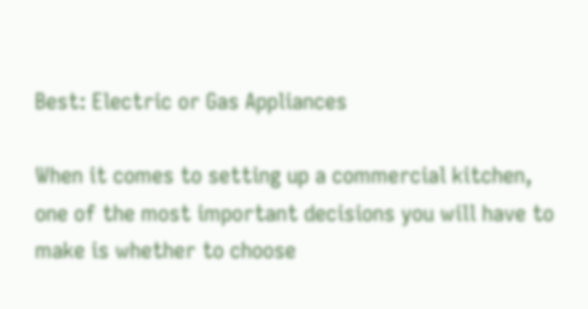Best: Electric or Gas Appliances

When it comes to setting up a commercial kitchen, one of the most important decisions you will have to make is whether to choose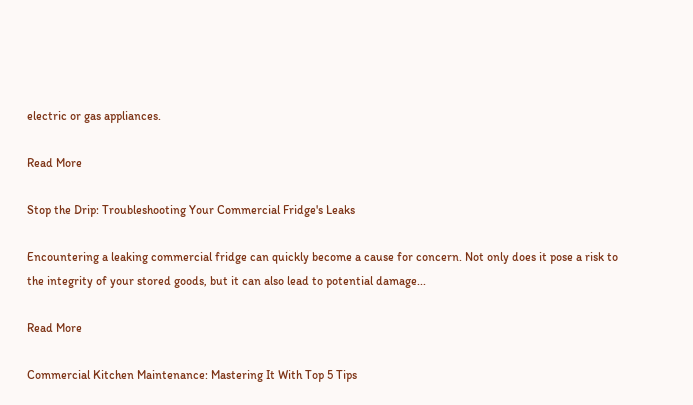electric or gas appliances.

Read More

Stop the Drip: Troubleshooting Your Commercial Fridge's Leaks

Encountering a leaking commercial fridge can quickly become a cause for concern. Not only does it pose a risk to the integrity of your stored goods, but it can also lead to potential damage...

Read More

Commercial Kitchen Maintenance: Mastering It With Top 5 Tips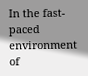In the fast-paced environment of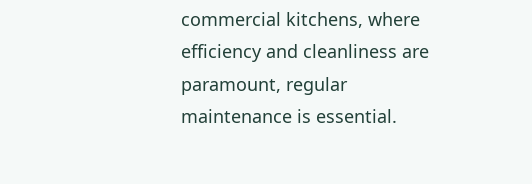commercial kitchens, where efficiency and cleanliness are paramount, regular maintenance is essential.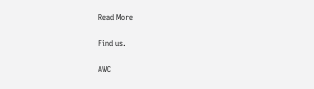Read More

Find us.

AWC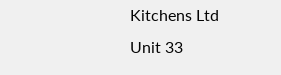Kitchens Ltd
Unit 33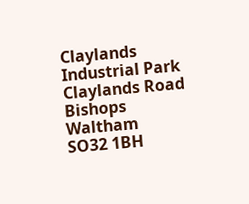Claylands Industrial Park
Claylands Road
Bishops Waltham
SO32 1BH